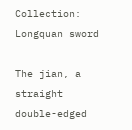Collection: Longquan sword

The jian, a straight double-edged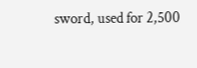sword, used for 2,500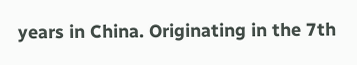years in China. Originating in the 7th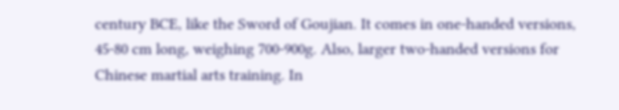century BCE, like the Sword of Goujian. It comes in one-handed versions, 45-80 cm long, weighing 700-900g. Also, larger two-handed versions for Chinese martial arts training. In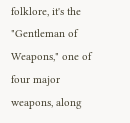folklore, it's the "Gentleman of Weapons," one of four major weapons, along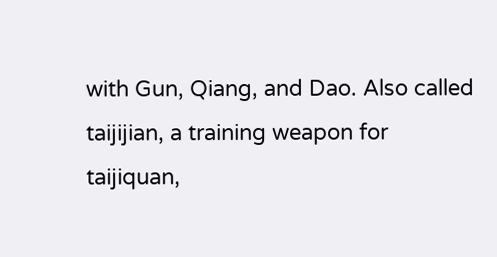with Gun, Qiang, and Dao. Also called taijijian, a training weapon for taijiquan,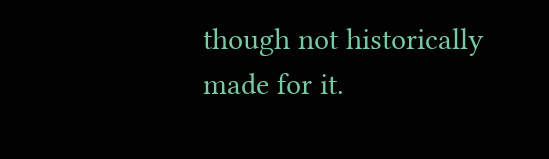though not historically made for it.